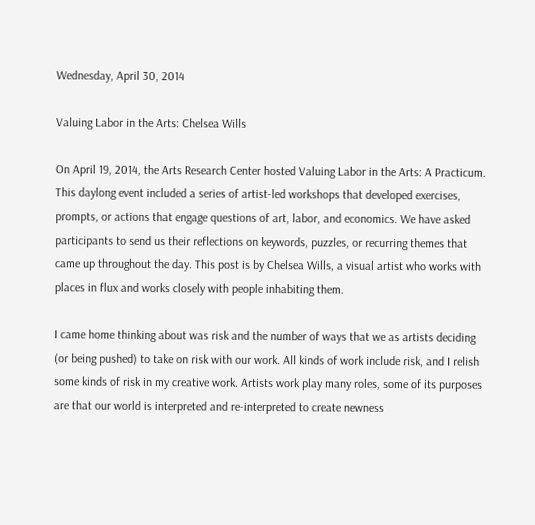Wednesday, April 30, 2014

Valuing Labor in the Arts: Chelsea Wills

On April 19, 2014, the Arts Research Center hosted Valuing Labor in the Arts: A Practicum. This daylong event included a series of artist-led workshops that developed exercises, prompts, or actions that engage questions of art, labor, and economics. We have asked participants to send us their reflections on keywords, puzzles, or recurring themes that came up throughout the day. This post is by Chelsea Wills, a visual artist who works with places in flux and works closely with people inhabiting them.

I came home thinking about was risk and the number of ways that we as artists deciding (or being pushed) to take on risk with our work. All kinds of work include risk, and I relish some kinds of risk in my creative work. Artists work play many roles, some of its purposes are that our world is interpreted and re-interpreted to create newness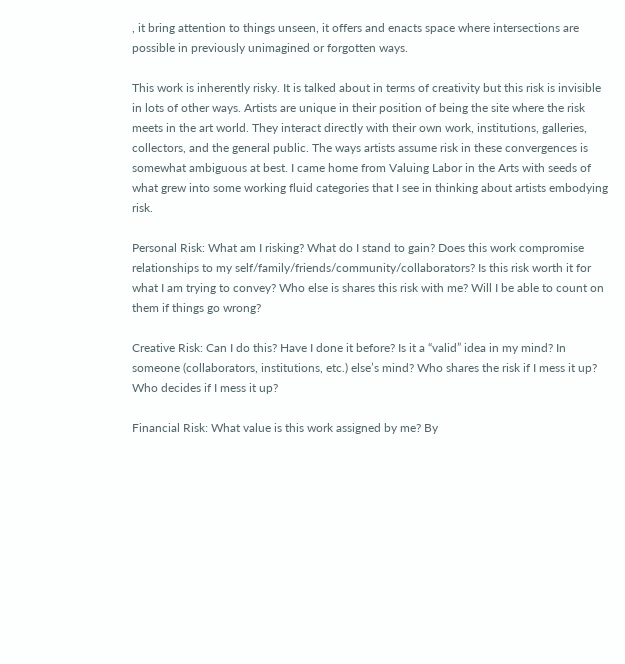, it bring attention to things unseen, it offers and enacts space where intersections are possible in previously unimagined or forgotten ways.

This work is inherently risky. It is talked about in terms of creativity but this risk is invisible in lots of other ways. Artists are unique in their position of being the site where the risk meets in the art world. They interact directly with their own work, institutions, galleries, collectors, and the general public. The ways artists assume risk in these convergences is somewhat ambiguous at best. I came home from Valuing Labor in the Arts with seeds of what grew into some working fluid categories that I see in thinking about artists embodying risk.

Personal Risk: What am I risking? What do I stand to gain? Does this work compromise relationships to my self/family/friends/community/collaborators? Is this risk worth it for what I am trying to convey? Who else is shares this risk with me? Will I be able to count on them if things go wrong?

Creative Risk: Can I do this? Have I done it before? Is it a “valid” idea in my mind? In someone (collaborators, institutions, etc.) else’s mind? Who shares the risk if I mess it up? Who decides if I mess it up?

Financial Risk: What value is this work assigned by me? By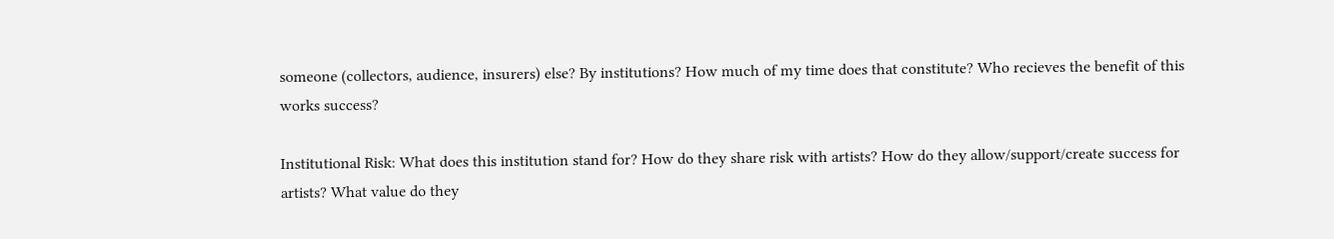someone (collectors, audience, insurers) else? By institutions? How much of my time does that constitute? Who recieves the benefit of this works success?

Institutional Risk: What does this institution stand for? How do they share risk with artists? How do they allow/support/create success for artists? What value do they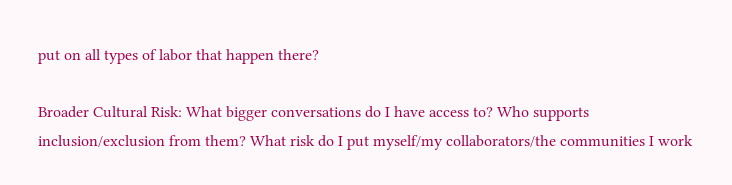put on all types of labor that happen there?

Broader Cultural Risk: What bigger conversations do I have access to? Who supports inclusion/exclusion from them? What risk do I put myself/my collaborators/the communities I work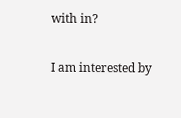with in?

I am interested by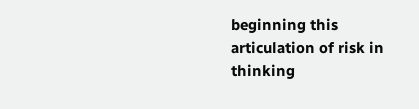beginning this articulation of risk in thinking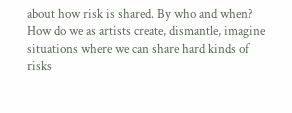about how risk is shared. By who and when? How do we as artists create, dismantle, imagine situations where we can share hard kinds of risks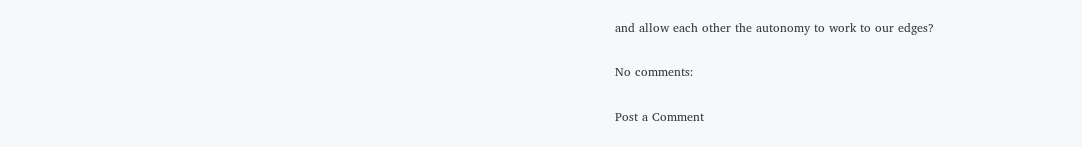and allow each other the autonomy to work to our edges?

No comments:

Post a Comment